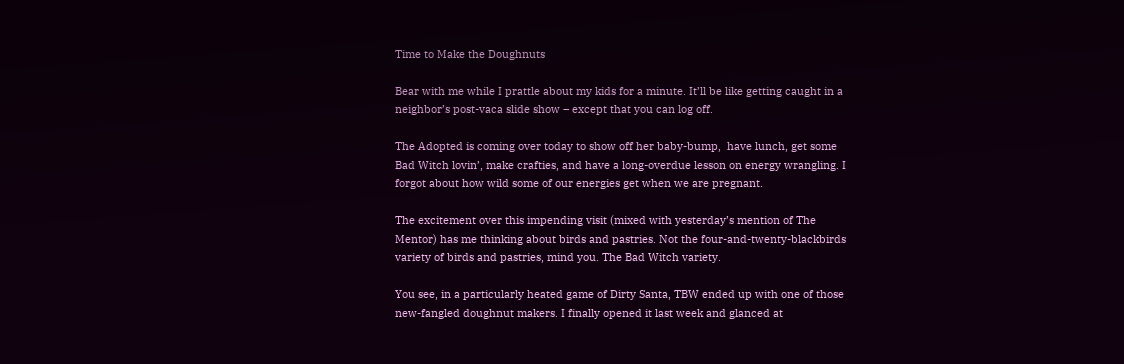Time to Make the Doughnuts

Bear with me while I prattle about my kids for a minute. It’ll be like getting caught in a neighbor’s post-vaca slide show – except that you can log off.

The Adopted is coming over today to show off her baby-bump,  have lunch, get some Bad Witch lovin’, make crafties, and have a long-overdue lesson on energy wrangling. I forgot about how wild some of our energies get when we are pregnant.

The excitement over this impending visit (mixed with yesterday’s mention of The Mentor) has me thinking about birds and pastries. Not the four-and-twenty-blackbirds variety of birds and pastries, mind you. The Bad Witch variety.

You see, in a particularly heated game of Dirty Santa, TBW ended up with one of those new-fangled doughnut makers. I finally opened it last week and glanced at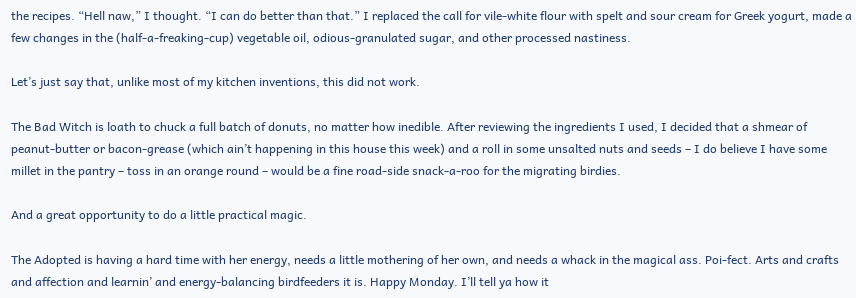the recipes. “Hell naw,” I thought. “I can do better than that.” I replaced the call for vile-white flour with spelt and sour cream for Greek yogurt, made a few changes in the (half-a-freaking-cup) vegetable oil, odious-granulated sugar, and other processed nastiness.

Let’s just say that, unlike most of my kitchen inventions, this did not work.

The Bad Witch is loath to chuck a full batch of donuts, no matter how inedible. After reviewing the ingredients I used, I decided that a shmear of peanut-butter or bacon-grease (which ain’t happening in this house this week) and a roll in some unsalted nuts and seeds – I do believe I have some millet in the pantry – toss in an orange round – would be a fine road-side snack-a-roo for the migrating birdies.

And a great opportunity to do a little practical magic.

The Adopted is having a hard time with her energy, needs a little mothering of her own, and needs a whack in the magical ass. Poi-fect. Arts and crafts and affection and learnin’ and energy-balancing birdfeeders it is. Happy Monday. I’ll tell ya how it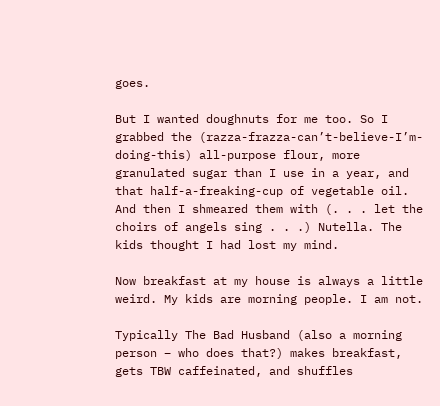goes.

But I wanted doughnuts for me too. So I grabbed the (razza-frazza-can’t-believe-I’m-doing-this) all-purpose flour, more granulated sugar than I use in a year, and that half-a-freaking-cup of vegetable oil. And then I shmeared them with (. . . let the choirs of angels sing . . .) Nutella. The kids thought I had lost my mind.

Now breakfast at my house is always a little weird. My kids are morning people. I am not.

Typically The Bad Husband (also a morning person – who does that?) makes breakfast, gets TBW caffeinated, and shuffles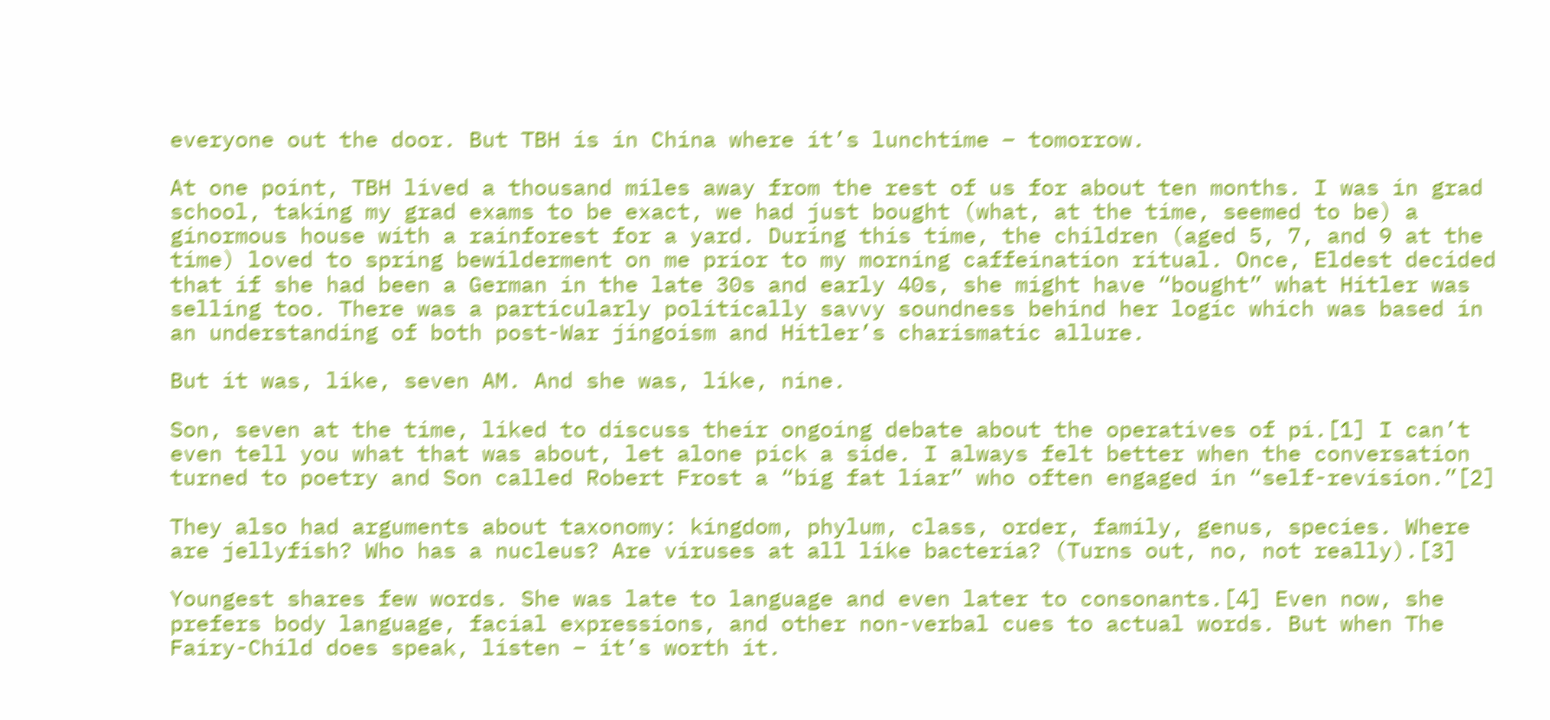everyone out the door. But TBH is in China where it’s lunchtime – tomorrow.

At one point, TBH lived a thousand miles away from the rest of us for about ten months. I was in grad school, taking my grad exams to be exact, we had just bought (what, at the time, seemed to be) a ginormous house with a rainforest for a yard. During this time, the children (aged 5, 7, and 9 at the time) loved to spring bewilderment on me prior to my morning caffeination ritual. Once, Eldest decided that if she had been a German in the late 30s and early 40s, she might have “bought” what Hitler was selling too. There was a particularly politically savvy soundness behind her logic which was based in an understanding of both post-War jingoism and Hitler’s charismatic allure.

But it was, like, seven AM. And she was, like, nine.

Son, seven at the time, liked to discuss their ongoing debate about the operatives of pi.[1] I can’t even tell you what that was about, let alone pick a side. I always felt better when the conversation turned to poetry and Son called Robert Frost a “big fat liar” who often engaged in “self-revision.”[2]

They also had arguments about taxonomy: kingdom, phylum, class, order, family, genus, species. Where are jellyfish? Who has a nucleus? Are viruses at all like bacteria? (Turns out, no, not really).[3]

Youngest shares few words. She was late to language and even later to consonants.[4] Even now, she prefers body language, facial expressions, and other non-verbal cues to actual words. But when The Fairy-Child does speak, listen – it’s worth it.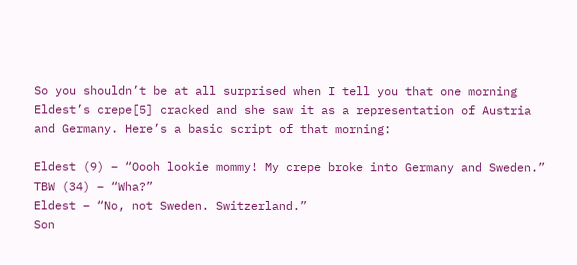So you shouldn’t be at all surprised when I tell you that one morning Eldest’s crepe[5] cracked and she saw it as a representation of Austria and Germany. Here’s a basic script of that morning:

Eldest (9) – “Oooh lookie mommy! My crepe broke into Germany and Sweden.”
TBW (34) – “Wha?”
Eldest – “No, not Sweden. Switzerland.”
Son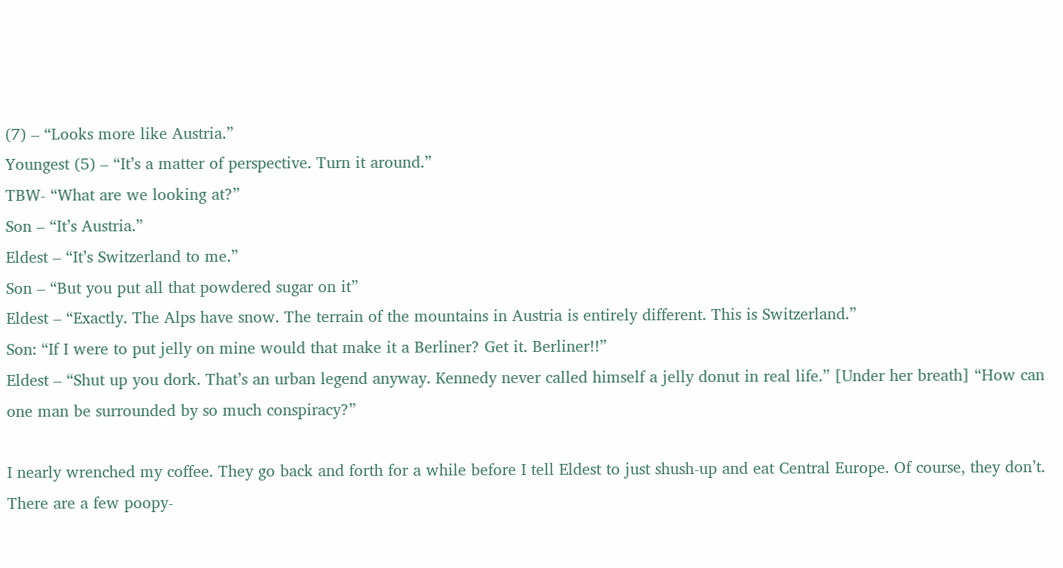(7) – “Looks more like Austria.”
Youngest (5) – “It’s a matter of perspective. Turn it around.”
TBW- “What are we looking at?”
Son – “It’s Austria.”
Eldest – “It’s Switzerland to me.”
Son – “But you put all that powdered sugar on it”
Eldest – “Exactly. The Alps have snow. The terrain of the mountains in Austria is entirely different. This is Switzerland.”
Son: “If I were to put jelly on mine would that make it a Berliner? Get it. Berliner!!”
Eldest – “Shut up you dork. That’s an urban legend anyway. Kennedy never called himself a jelly donut in real life.” [Under her breath] “How can one man be surrounded by so much conspiracy?”

I nearly wrenched my coffee. They go back and forth for a while before I tell Eldest to just shush-up and eat Central Europe. Of course, they don’t. There are a few poopy-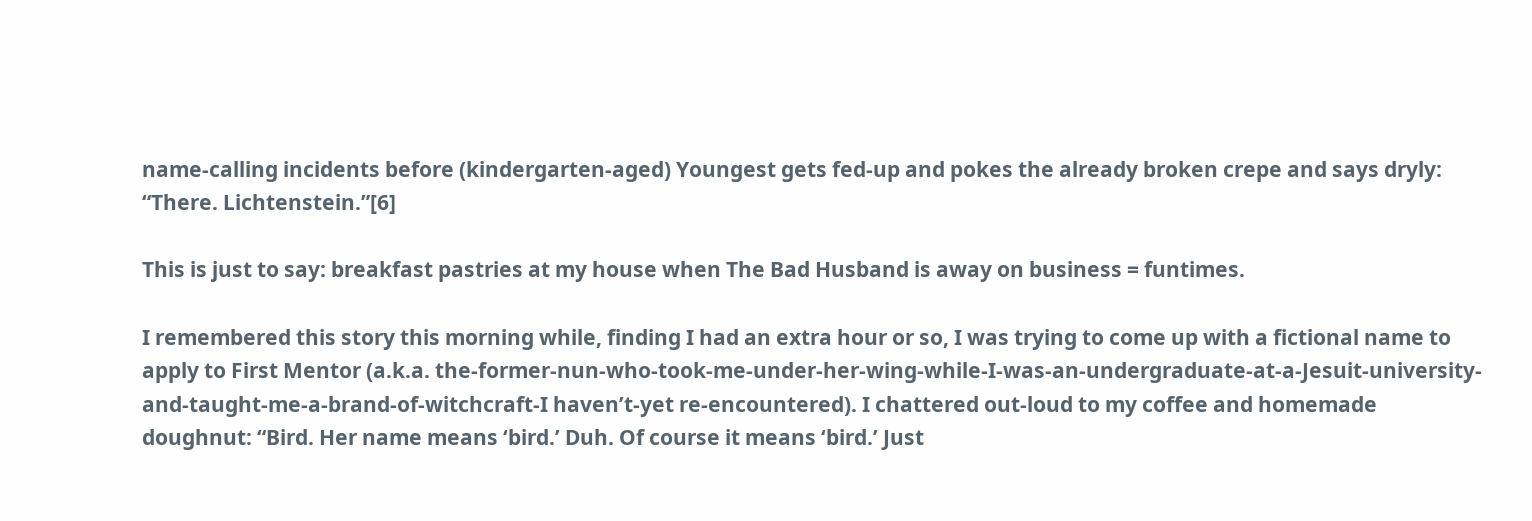name-calling incidents before (kindergarten-aged) Youngest gets fed-up and pokes the already broken crepe and says dryly: “There. Lichtenstein.”[6]

This is just to say: breakfast pastries at my house when The Bad Husband is away on business = funtimes.

I remembered this story this morning while, finding I had an extra hour or so, I was trying to come up with a fictional name to apply to First Mentor (a.k.a. the-former-nun-who-took-me-under-her-wing-while-I-was-an-undergraduate-at-a-Jesuit-university-and-taught-me-a-brand-of-witchcraft-I haven’t-yet re-encountered). I chattered out-loud to my coffee and homemade doughnut: “Bird. Her name means ‘bird.’ Duh. Of course it means ‘bird.’ Just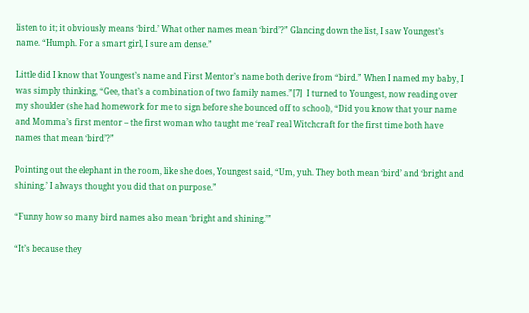listen to it; it obviously means ‘bird.’ What other names mean ‘bird’?” Glancing down the list, I saw Youngest’s name. “Humph. For a smart girl, I sure am dense.”

Little did I know that Youngest’s name and First Mentor’s name both derive from “bird.” When I named my baby, I was simply thinking, “Gee, that’s a combination of two family names.”[7]  I turned to Youngest, now reading over my shoulder (she had homework for me to sign before she bounced off to school), “Did you know that your name and Momma’s first mentor – the first woman who taught me ‘real’ real Witchcraft for the first time both have names that mean ‘bird’?”

Pointing out the elephant in the room, like she does, Youngest said, “Um, yuh. They both mean ‘bird’ and ‘bright and shining.’ I always thought you did that on purpose.”

“Funny how so many bird names also mean ‘bright and shining.’”

“It’s because they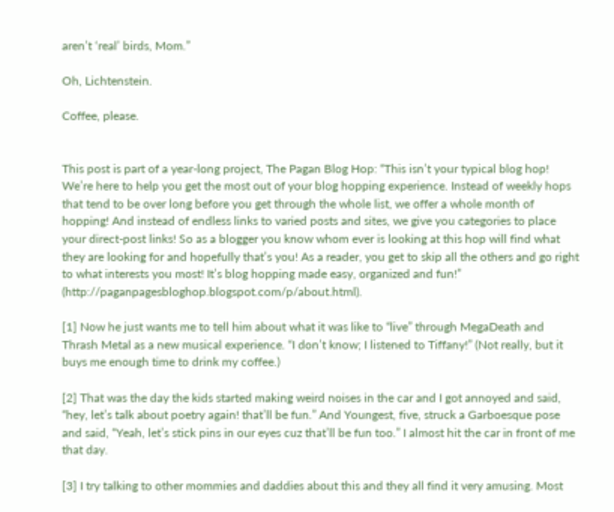aren’t ‘real’ birds, Mom.”

Oh, Lichtenstein.

Coffee, please.


This post is part of a year-long project, The Pagan Blog Hop: “This isn’t your typical blog hop! We’re here to help you get the most out of your blog hopping experience. Instead of weekly hops that tend to be over long before you get through the whole list, we offer a whole month of hopping! And instead of endless links to varied posts and sites, we give you categories to place your direct-post links! So as a blogger you know whom ever is looking at this hop will find what they are looking for and hopefully that’s you! As a reader, you get to skip all the others and go right to what interests you most! It’s blog hopping made easy, organized and fun!” (http://paganpagesbloghop.blogspot.com/p/about.html).

[1] Now he just wants me to tell him about what it was like to “live” through MegaDeath and Thrash Metal as a new musical experience. “I don’t know; I listened to Tiffany!” (Not really, but it buys me enough time to drink my coffee.)

[2] That was the day the kids started making weird noises in the car and I got annoyed and said, “hey, let’s talk about poetry again! that’ll be fun.” And Youngest, five, struck a Garboesque pose and said, “Yeah, let’s stick pins in our eyes cuz that’ll be fun too.” I almost hit the car in front of me that day.

[3] I try talking to other mommies and daddies about this and they all find it very amusing. Most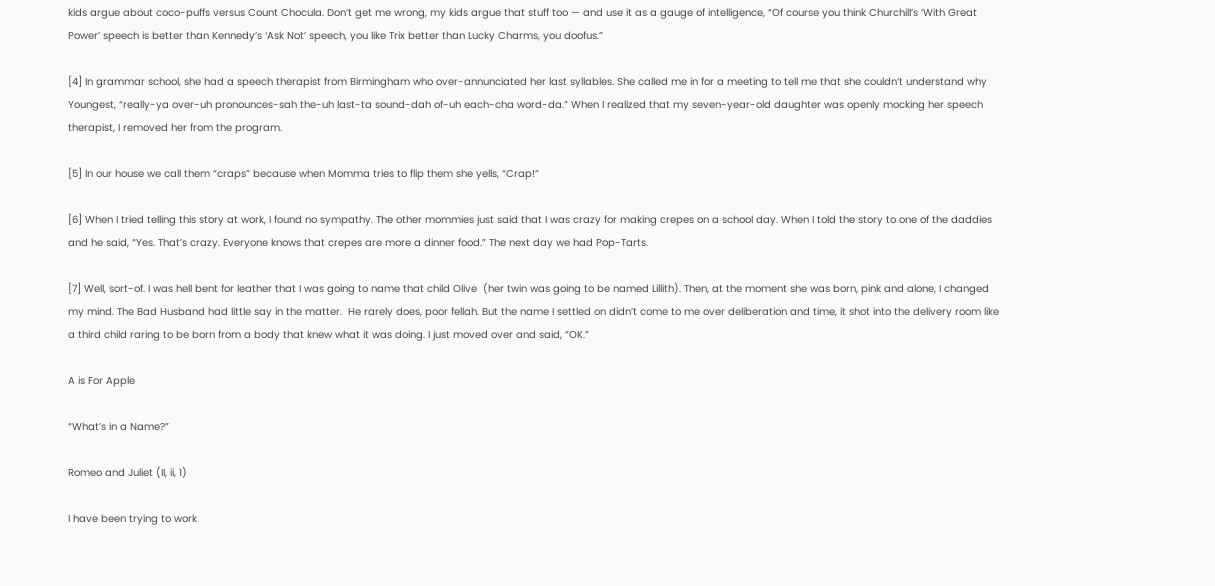kids argue about coco-puffs versus Count Chocula. Don’t get me wrong, my kids argue that stuff too — and use it as a gauge of intelligence, “Of course you think Churchill’s ‘With Great Power’ speech is better than Kennedy’s ‘Ask Not’ speech, you like Trix better than Lucky Charms, you doofus.”

[4] In grammar school, she had a speech therapist from Birmingham who over-annunciated her last syllables. She called me in for a meeting to tell me that she couldn’t understand why Youngest, “really-ya over-uh pronounces-sah the-uh last-ta sound-dah of-uh each-cha word-da.” When I realized that my seven-year-old daughter was openly mocking her speech therapist, I removed her from the program.

[5] In our house we call them “craps” because when Momma tries to flip them she yells, “Crap!”

[6] When I tried telling this story at work, I found no sympathy. The other mommies just said that I was crazy for making crepes on a school day. When I told the story to one of the daddies and he said, “Yes. That’s crazy. Everyone knows that crepes are more a dinner food.” The next day we had Pop-Tarts.

[7] Well, sort-of. I was hell bent for leather that I was going to name that child Olive  (her twin was going to be named Lillith). Then, at the moment she was born, pink and alone, I changed my mind. The Bad Husband had little say in the matter.  He rarely does, poor fellah. But the name I settled on didn’t come to me over deliberation and time, it shot into the delivery room like a third child raring to be born from a body that knew what it was doing. I just moved over and said, “OK.”

A is For Apple

“What’s in a Name?”

Romeo and Juliet (II, ii, 1)

I have been trying to work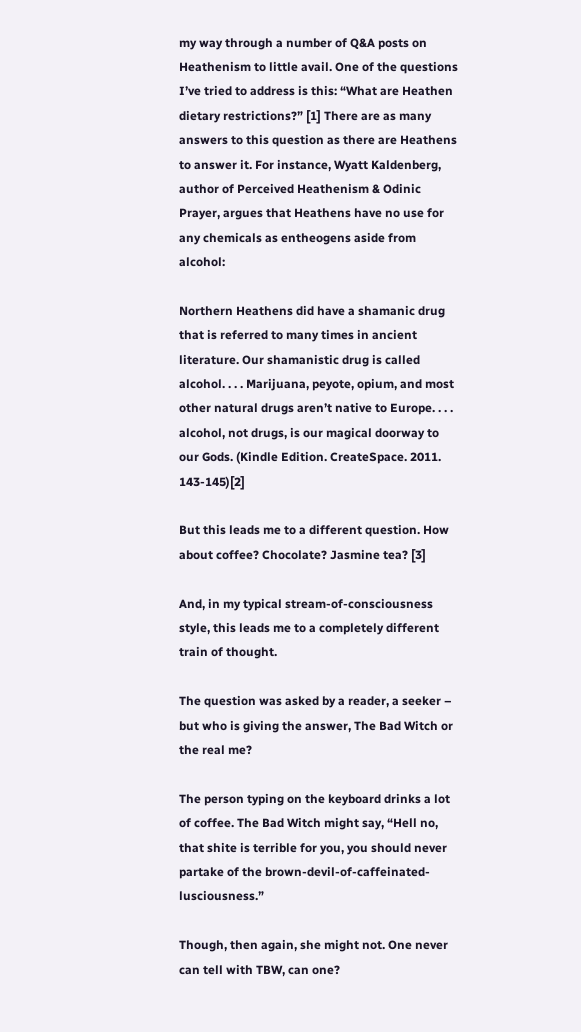my way through a number of Q&A posts on Heathenism to little avail. One of the questions I’ve tried to address is this: “What are Heathen dietary restrictions?” [1] There are as many answers to this question as there are Heathens to answer it. For instance, Wyatt Kaldenberg, author of Perceived Heathenism & Odinic Prayer, argues that Heathens have no use for any chemicals as entheogens aside from alcohol:

Northern Heathens did have a shamanic drug that is referred to many times in ancient literature. Our shamanistic drug is called alcohol. . . . Marijuana, peyote, opium, and most other natural drugs aren’t native to Europe. . . . alcohol, not drugs, is our magical doorway to our Gods. (Kindle Edition. CreateSpace. 2011. 143-145)[2]

But this leads me to a different question. How about coffee? Chocolate? Jasmine tea? [3]

And, in my typical stream-of-consciousness style, this leads me to a completely different train of thought.

The question was asked by a reader, a seeker – but who is giving the answer, The Bad Witch or the real me?

The person typing on the keyboard drinks a lot of coffee. The Bad Witch might say, “Hell no, that shite is terrible for you, you should never partake of the brown-devil-of-caffeinated-lusciousness.”

Though, then again, she might not. One never can tell with TBW, can one?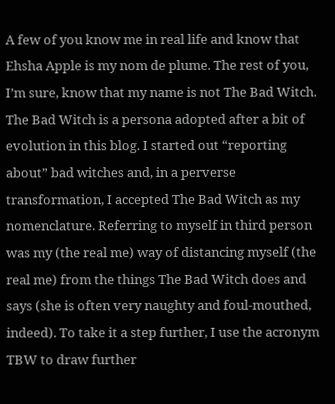A few of you know me in real life and know that Ehsha Apple is my nom de plume. The rest of you, I’m sure, know that my name is not The Bad Witch. The Bad Witch is a persona adopted after a bit of evolution in this blog. I started out “reporting about” bad witches and, in a perverse transformation, I accepted The Bad Witch as my nomenclature. Referring to myself in third person was my (the real me) way of distancing myself (the real me) from the things The Bad Witch does and says (she is often very naughty and foul-mouthed, indeed). To take it a step further, I use the acronym TBW to draw further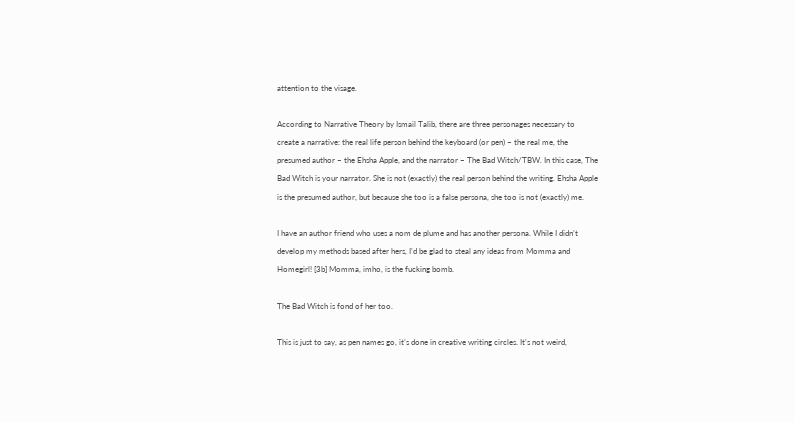attention to the visage.

According to Narrative Theory by Ismail Talib, there are three personages necessary to create a narrative: the real life person behind the keyboard (or pen) – the real me, the presumed author – the Ehsha Apple, and the narrator – The Bad Witch/TBW. In this case, The Bad Witch is your narrator. She is not (exactly) the real person behind the writing. Ehsha Apple is the presumed author, but because she too is a false persona, she too is not (exactly) me.

I have an author friend who uses a nom de plume and has another persona. While I didn’t develop my methods based after hers, I’d be glad to steal any ideas from Momma and Homegirl! [3b] Momma, imho, is the fucking bomb.

The Bad Witch is fond of her too.

This is just to say, as pen names go, it’s done in creative writing circles. It’s not weird,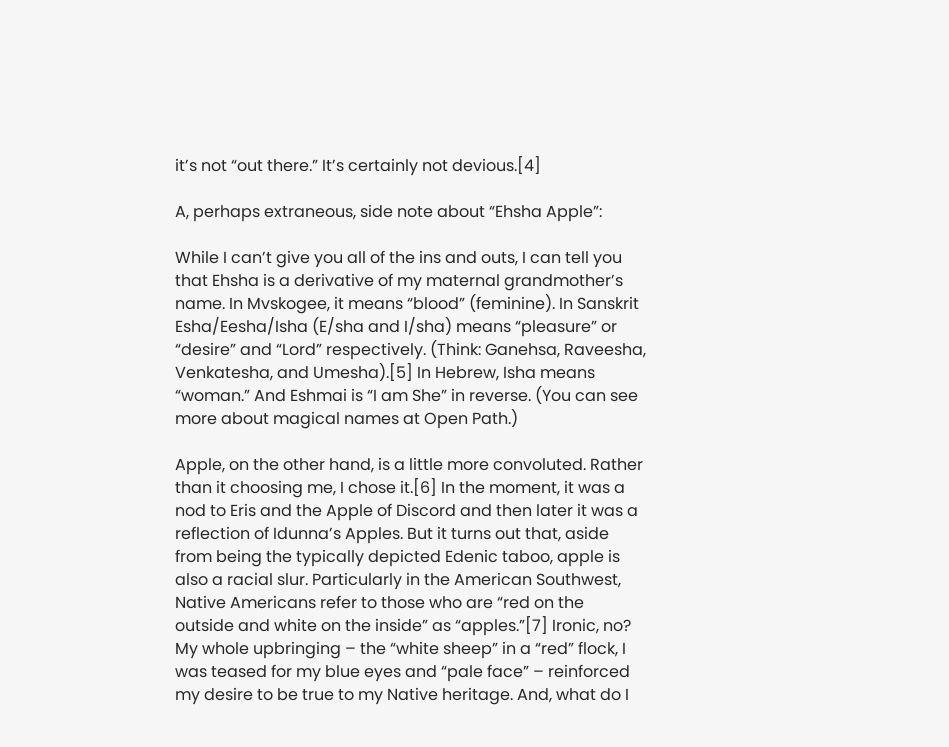it’s not “out there.” It’s certainly not devious.[4]

A, perhaps extraneous, side note about “Ehsha Apple”:

While I can’t give you all of the ins and outs, I can tell you that Ehsha is a derivative of my maternal grandmother’s name. In Mvskogee, it means “blood” (feminine). In Sanskrit Esha/Eesha/Isha (E/sha and I/sha) means “pleasure” or “desire” and “Lord” respectively. (Think: Ganehsa, Raveesha, Venkatesha, and Umesha).[5] In Hebrew, Isha means “woman.” And Eshmai is “I am She” in reverse. (You can see more about magical names at Open Path.)

Apple, on the other hand, is a little more convoluted. Rather than it choosing me, I chose it.[6] In the moment, it was a nod to Eris and the Apple of Discord and then later it was a reflection of Idunna’s Apples. But it turns out that, aside from being the typically depicted Edenic taboo, apple is also a racial slur. Particularly in the American Southwest, Native Americans refer to those who are “red on the outside and white on the inside” as “apples.”[7] Ironic, no? My whole upbringing – the “white sheep” in a “red” flock, I was teased for my blue eyes and “pale face” – reinforced my desire to be true to my Native heritage. And, what do I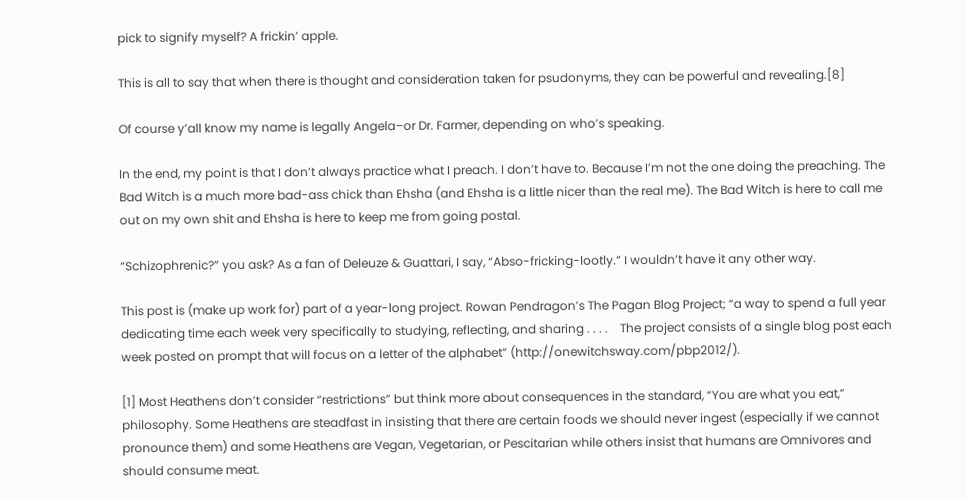pick to signify myself? A frickin’ apple.

This is all to say that when there is thought and consideration taken for psudonyms, they can be powerful and revealing.[8]

Of course y’all know my name is legally Angela–or Dr. Farmer, depending on who’s speaking.

In the end, my point is that I don’t always practice what I preach. I don’t have to. Because I’m not the one doing the preaching. The Bad Witch is a much more bad-ass chick than Ehsha (and Ehsha is a little nicer than the real me). The Bad Witch is here to call me out on my own shit and Ehsha is here to keep me from going postal.

“Schizophrenic?” you ask? As a fan of Deleuze & Guattari, I say, “Abso-fricking-lootly.” I wouldn’t have it any other way.

This post is (make up work for) part of a year-long project. Rowan Pendragon’s The Pagan Blog Project; “a way to spend a full year dedicating time each week very specifically to studying, reflecting, and sharing . . . .    The project consists of a single blog post each week posted on prompt that will focus on a letter of the alphabet” (http://onewitchsway.com/pbp2012/).

[1] Most Heathens don’t consider “restrictions” but think more about consequences in the standard, “You are what you eat,” philosophy. Some Heathens are steadfast in insisting that there are certain foods we should never ingest (especially if we cannot pronounce them) and some Heathens are Vegan, Vegetarian, or Pescitarian while others insist that humans are Omnivores and should consume meat.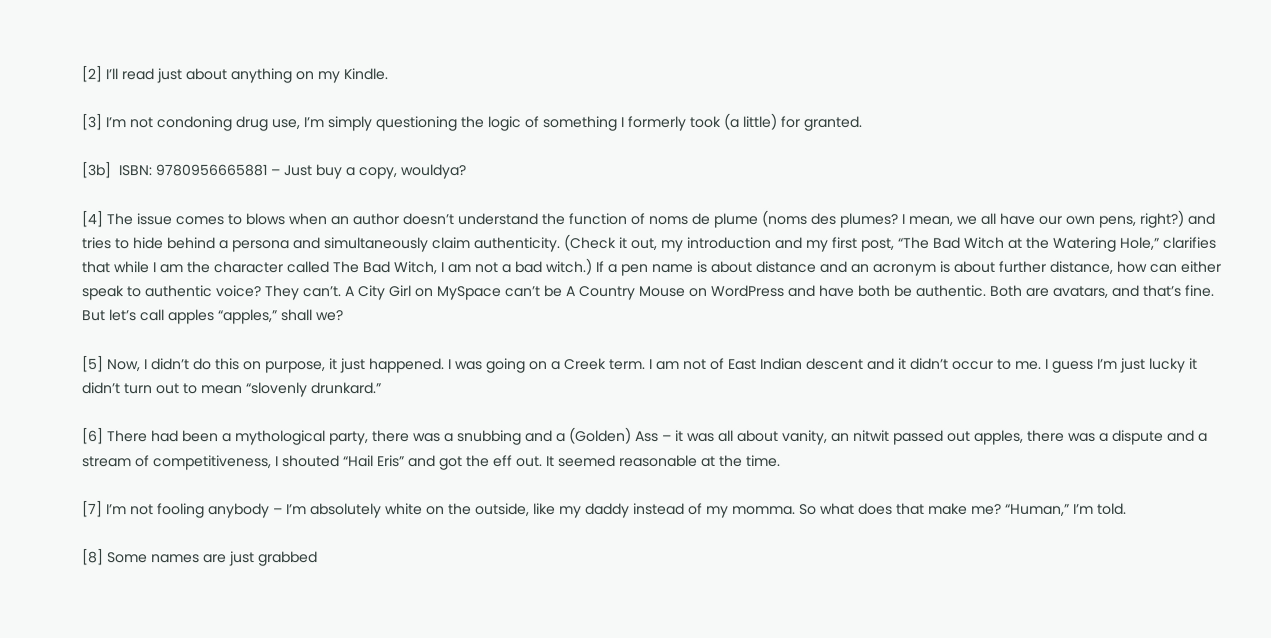[2] I’ll read just about anything on my Kindle.

[3] I’m not condoning drug use, I’m simply questioning the logic of something I formerly took (a little) for granted.

[3b]  ISBN: 9780956665881 – Just buy a copy, wouldya?

[4] The issue comes to blows when an author doesn’t understand the function of noms de plume (noms des plumes? I mean, we all have our own pens, right?) and tries to hide behind a persona and simultaneously claim authenticity. (Check it out, my introduction and my first post, “The Bad Witch at the Watering Hole,” clarifies that while I am the character called The Bad Witch, I am not a bad witch.) If a pen name is about distance and an acronym is about further distance, how can either speak to authentic voice? They can’t. A City Girl on MySpace can’t be A Country Mouse on WordPress and have both be authentic. Both are avatars, and that’s fine. But let’s call apples “apples,” shall we?

[5] Now, I didn’t do this on purpose, it just happened. I was going on a Creek term. I am not of East Indian descent and it didn’t occur to me. I guess I’m just lucky it didn’t turn out to mean “slovenly drunkard.”

[6] There had been a mythological party, there was a snubbing and a (Golden) Ass – it was all about vanity, an nitwit passed out apples, there was a dispute and a stream of competitiveness, I shouted “Hail Eris” and got the eff out. It seemed reasonable at the time.

[7] I’m not fooling anybody – I’m absolutely white on the outside, like my daddy instead of my momma. So what does that make me? “Human,” I’m told.

[8] Some names are just grabbed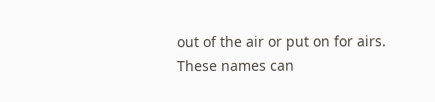out of the air or put on for airs. These names can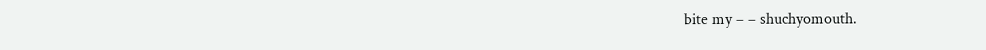bite my – – shuchyomouth.